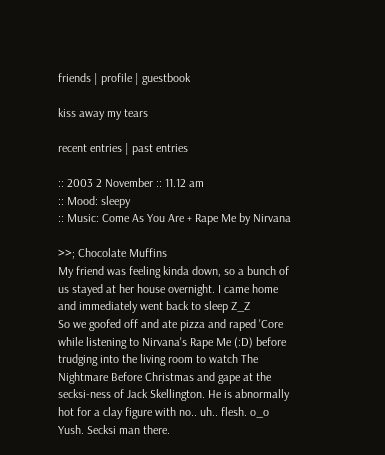friends | profile | guestbook

kiss away my tears

recent entries | past entries

:: 2003 2 November :: 11.12 am
:: Mood: sleepy
:: Music: Come As You Are + Rape Me by Nirvana

>>; Chocolate Muffins
My friend was feeling kinda down, so a bunch of us stayed at her house overnight. I came home and immediately went back to sleep Z_Z
So we goofed off and ate pizza and raped 'Core while listening to Nirvana's Rape Me (:D) before trudging into the living room to watch The Nightmare Before Christmas and gape at the secksi-ness of Jack Skellington. He is abnormally hot for a clay figure with no.. uh.. flesh. o_o Yush. Secksi man there.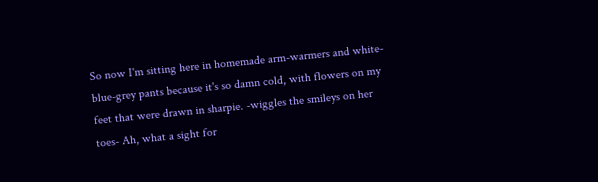So now I'm sitting here in homemade arm-warmers and white-blue-grey pants because it's so damn cold, with flowers on my feet that were drawn in sharpie. -wiggles the smileys on her toes- Ah, what a sight for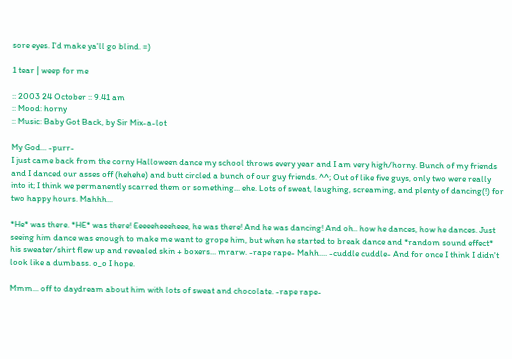sore eyes. I'd make ya'll go blind. =)

1 tear | weep for me

:: 2003 24 October :: 9.41 am
:: Mood: horny
:: Music: Baby Got Back, by Sir Mix-a-lot

My God... -purr-
I just came back from the corny Halloween dance my school throws every year and I am very high/horny. Bunch of my friends and I danced our asses off (hehehe) and butt circled a bunch of our guy friends. ^^; Out of like five guys, only two were really into it; I think we permanently scarred them or something... ehe. Lots of sweat, laughing, screaming, and plenty of dancing(!) for two happy hours. Mahhh...

*He* was there. *HE* was there! Eeeeeheeeheee, he was there! And he was dancing! And oh.. how he dances, how he dances. Just seeing him dance was enough to make me want to grope him, but when he started to break dance and *random sound effect* his sweater/shirt flew up and revealed skin + boxers... mrarw. -rape rape- Mahh.... -cuddle cuddle- And for once I think I didn't look like a dumbass. o_o I hope.

Mmm... off to daydream about him with lots of sweat and chocolate. -rape rape-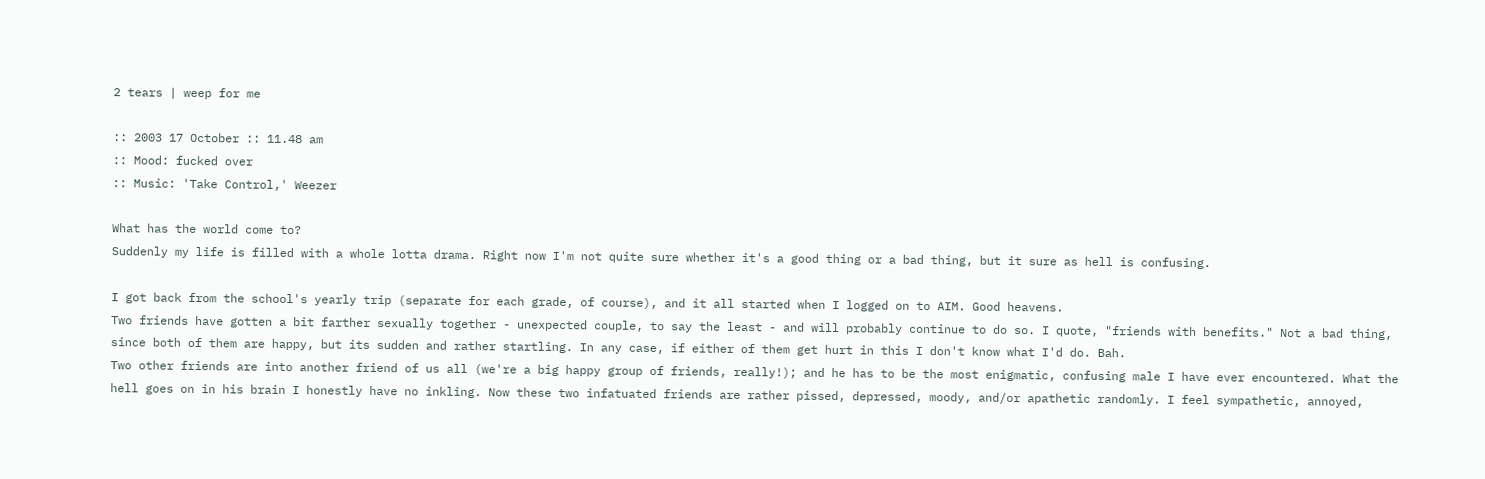2 tears | weep for me

:: 2003 17 October :: 11.48 am
:: Mood: fucked over
:: Music: 'Take Control,' Weezer

What has the world come to?
Suddenly my life is filled with a whole lotta drama. Right now I'm not quite sure whether it's a good thing or a bad thing, but it sure as hell is confusing.

I got back from the school's yearly trip (separate for each grade, of course), and it all started when I logged on to AIM. Good heavens.
Two friends have gotten a bit farther sexually together - unexpected couple, to say the least - and will probably continue to do so. I quote, "friends with benefits." Not a bad thing, since both of them are happy, but its sudden and rather startling. In any case, if either of them get hurt in this I don't know what I'd do. Bah.
Two other friends are into another friend of us all (we're a big happy group of friends, really!); and he has to be the most enigmatic, confusing male I have ever encountered. What the hell goes on in his brain I honestly have no inkling. Now these two infatuated friends are rather pissed, depressed, moody, and/or apathetic randomly. I feel sympathetic, annoyed,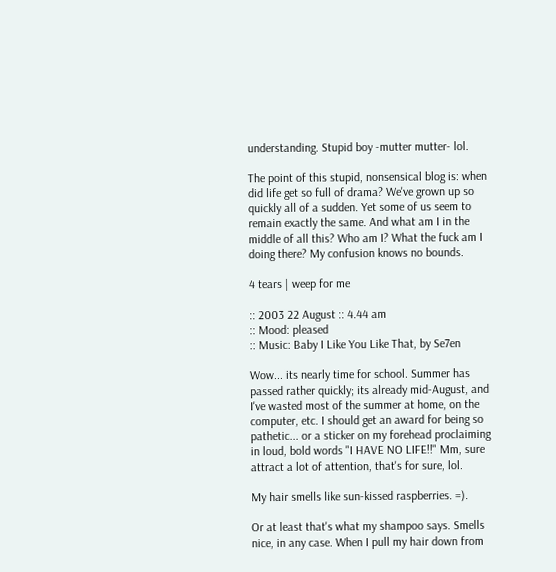understanding. Stupid boy -mutter mutter- lol.

The point of this stupid, nonsensical blog is: when did life get so full of drama? We've grown up so quickly all of a sudden. Yet some of us seem to remain exactly the same. And what am I in the middle of all this? Who am I? What the fuck am I doing there? My confusion knows no bounds.

4 tears | weep for me

:: 2003 22 August :: 4.44 am
:: Mood: pleased
:: Music: Baby I Like You Like That, by Se7en

Wow... its nearly time for school. Summer has passed rather quickly; its already mid-August, and I've wasted most of the summer at home, on the computer, etc. I should get an award for being so pathetic... or a sticker on my forehead proclaiming in loud, bold words "I HAVE NO LIFE!!" Mm, sure attract a lot of attention, that's for sure, lol.

My hair smells like sun-kissed raspberries. =).

Or at least that's what my shampoo says. Smells nice, in any case. When I pull my hair down from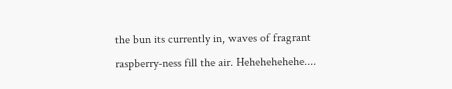the bun its currently in, waves of fragrant raspberry-ness fill the air. Hehehehehehe....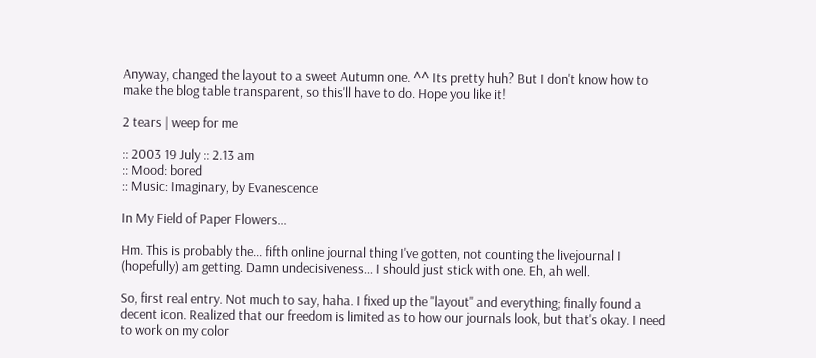Anyway, changed the layout to a sweet Autumn one. ^^ Its pretty huh? But I don't know how to make the blog table transparent, so this'll have to do. Hope you like it!

2 tears | weep for me

:: 2003 19 July :: 2.13 am
:: Mood: bored
:: Music: Imaginary, by Evanescence

In My Field of Paper Flowers...

Hm. This is probably the... fifth online journal thing I've gotten, not counting the livejournal I (hopefully) am getting. Damn undecisiveness... I should just stick with one. Eh, ah well.

So, first real entry. Not much to say, haha. I fixed up the "layout" and everything; finally found a decent icon. Realized that our freedom is limited as to how our journals look, but that's okay. I need to work on my color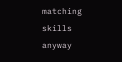matching skills anyway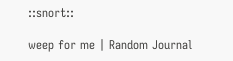::snort::

weep for me | Random Journal